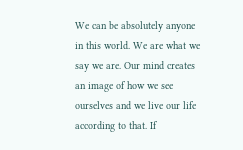We can be absolutely anyone in this world. We are what we say we are. Our mind creates an image of how we see ourselves and we live our life according to that. If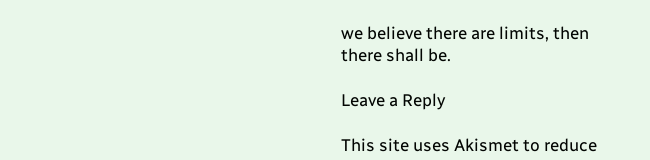we believe there are limits, then there shall be.

Leave a Reply

This site uses Akismet to reduce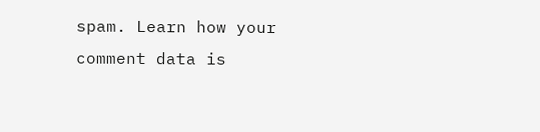spam. Learn how your comment data is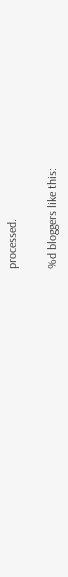processed.

%d bloggers like this: